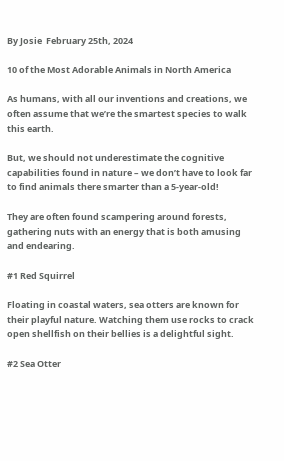By Josie  February 25th, 2024

10 of the Most Adorable Animals in North America

As humans, with all our inventions and creations, we often assume that we’re the smartest species to walk this earth.

But, we should not underestimate the cognitive capabilities found in nature – we don’t have to look far to find animals there smarter than a 5-year-old!

They are often found scampering around forests, gathering nuts with an energy that is both amusing and endearing.

#1 Red Squirrel

Floating in coastal waters, sea otters are known for their playful nature. Watching them use rocks to crack open shellfish on their bellies is a delightful sight.

#2 Sea Otter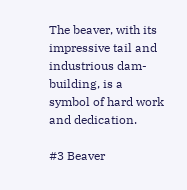The beaver, with its impressive tail and industrious dam-building, is a symbol of hard work and dedication.

#3 Beaver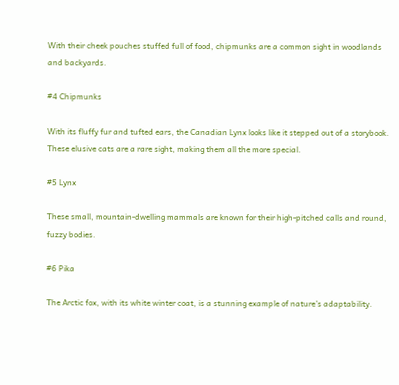With their cheek pouches stuffed full of food, chipmunks are a common sight in woodlands and backyards.

#4 Chipmunks

With its fluffy fur and tufted ears, the Canadian Lynx looks like it stepped out of a storybook. These elusive cats are a rare sight, making them all the more special.

#5 Lynx

These small, mountain-dwelling mammals are known for their high-pitched calls and round, fuzzy bodies.

#6 Pika

The Arctic fox, with its white winter coat, is a stunning example of nature’s adaptability.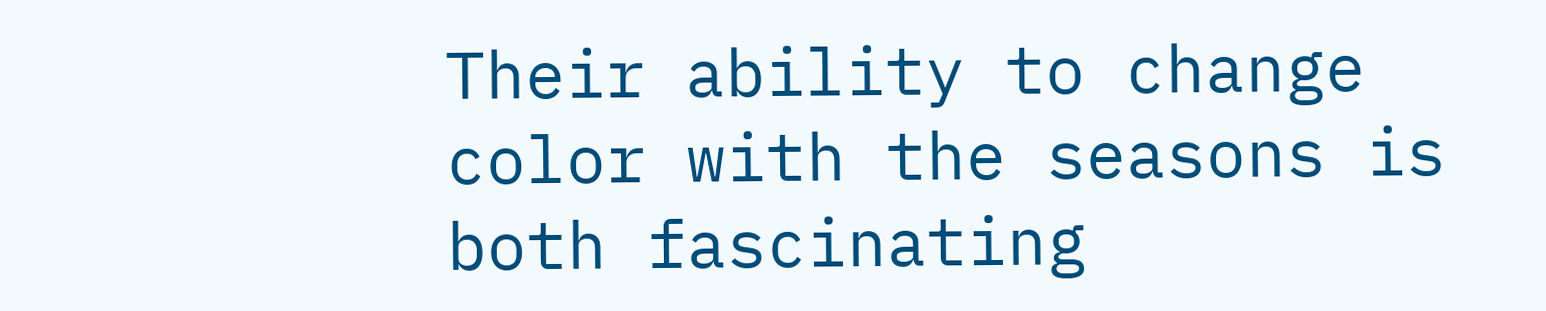Their ability to change color with the seasons is both fascinating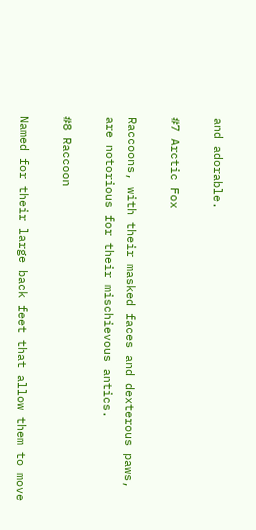and adorable.

#7 Arctic Fox

Raccoons, with their masked faces and dexterous paws, are notorious for their mischievous antics.

#8 Raccoon

Named for their large back feet that allow them to move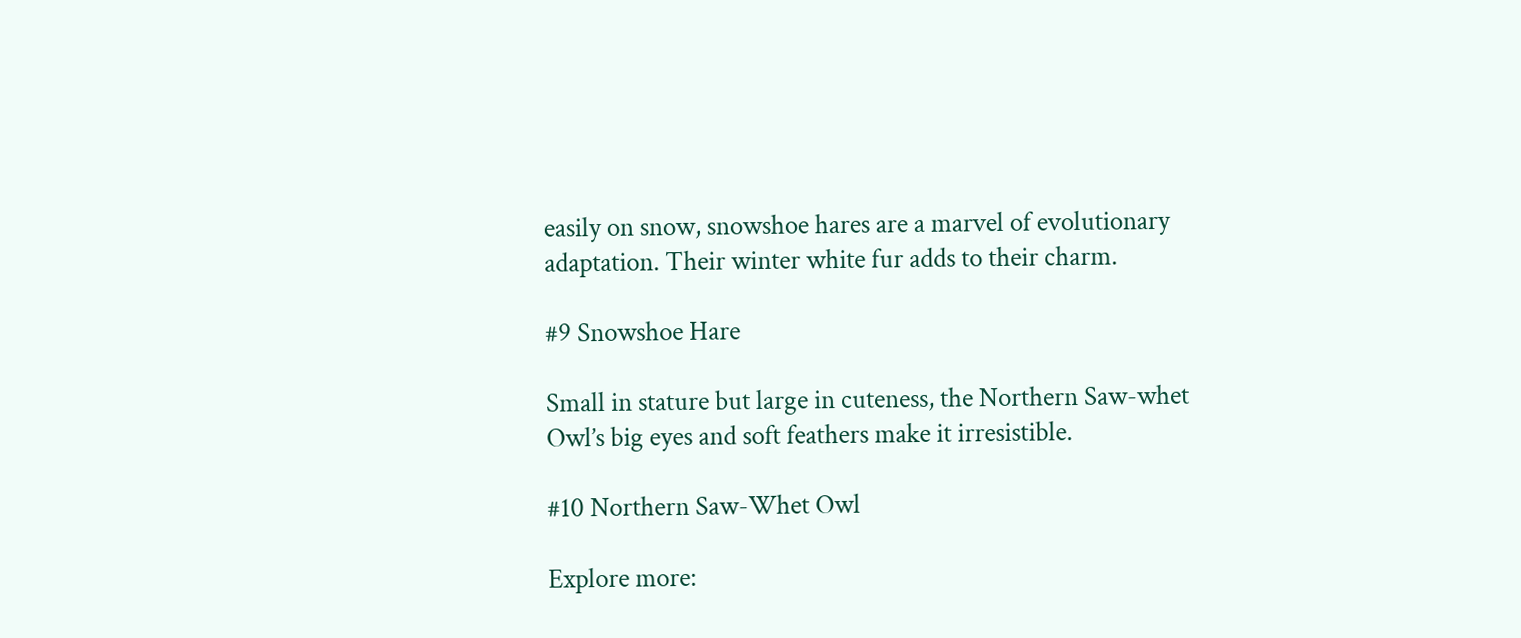easily on snow, snowshoe hares are a marvel of evolutionary adaptation. Their winter white fur adds to their charm.

#9 Snowshoe Hare

Small in stature but large in cuteness, the Northern Saw-whet Owl’s big eyes and soft feathers make it irresistible.

#10 Northern Saw-Whet Owl

Explore more: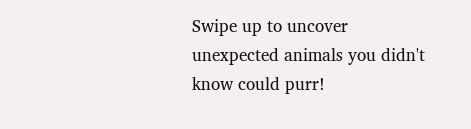Swipe up to uncover unexpected animals you didn't know could purr!